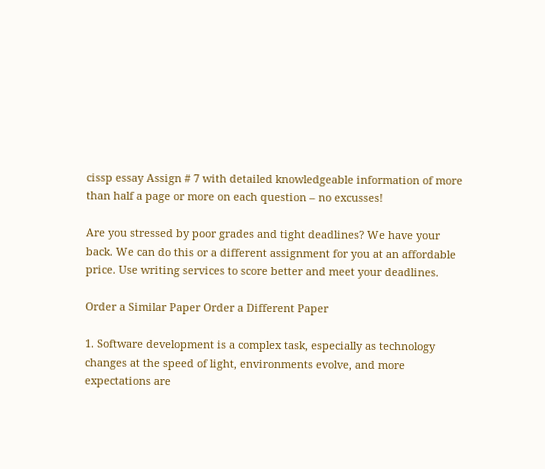cissp essay Assign # 7 with detailed knowledgeable information of more than half a page or more on each question – no excusses!

Are you stressed by poor grades and tight deadlines? We have your back. We can do this or a different assignment for you at an affordable price. Use writing services to score better and meet your deadlines.

Order a Similar Paper Order a Different Paper

1. Software development is a complex task, especially as technology changes at the speed of light, environments evolve, and more expectations are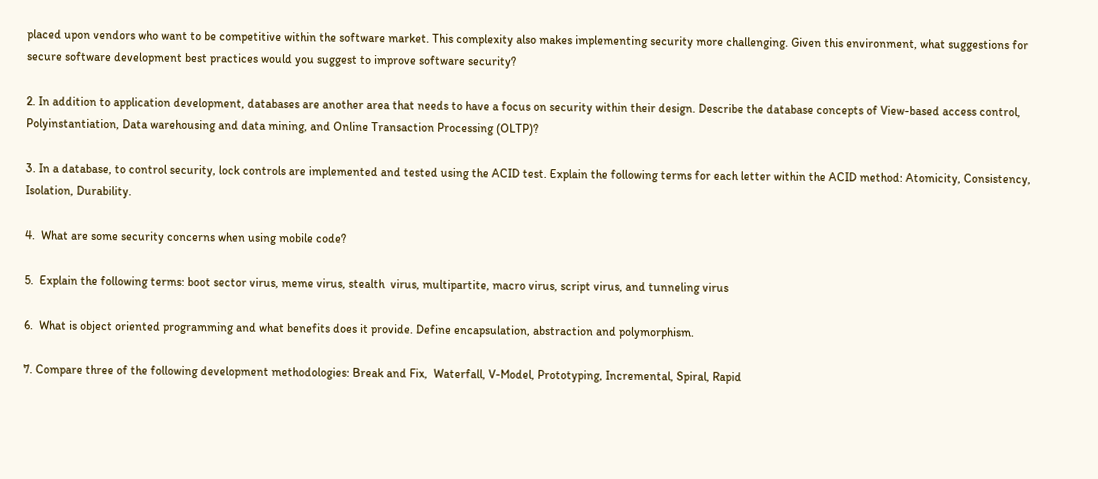placed upon vendors who want to be competitive within the software market. This complexity also makes implementing security more challenging. Given this environment, what suggestions for secure software development best practices would you suggest to improve software security?

2. In addition to application development, databases are another area that needs to have a focus on security within their design. Describe the database concepts of View-based access control, Polyinstantiation, Data warehousing and data mining, and Online Transaction Processing (OLTP)?

3. In a database, to control security, lock controls are implemented and tested using the ACID test. Explain the following terms for each letter within the ACID method: Atomicity, Consistency, Isolation, Durability.

4.  What are some security concerns when using mobile code?

5.  Explain the following terms: boot sector virus, meme virus, stealth  virus, multipartite, macro virus, script virus, and tunneling virus

6.  What is object oriented programming and what benefits does it provide. Define encapsulation, abstraction and polymorphism.

7. Compare three of the following development methodologies: Break and Fix,  Waterfall, V-Model, Prototyping, Incremental, Spiral, Rapid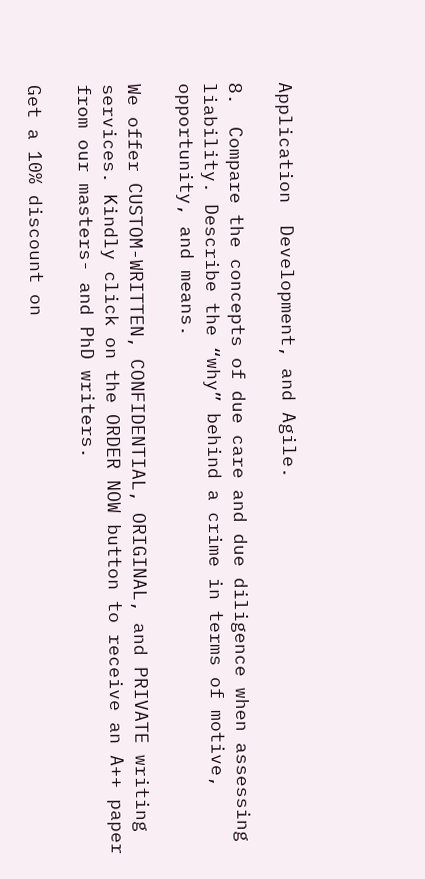Application  Development, and Agile.

8.  Compare the concepts of due care and due diligence when assessing  liability. Describe the “why” behind a crime in terms of motive,  opportunity, and means.

We offer CUSTOM-WRITTEN, CONFIDENTIAL, ORIGINAL, and PRIVATE writing services. Kindly click on the ORDER NOW button to receive an A++ paper from our masters- and PhD writers.

Get a 10% discount on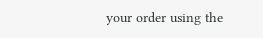your order using the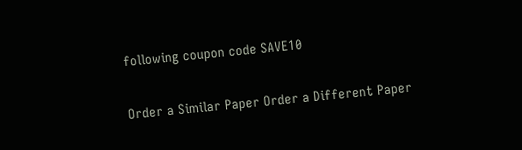following coupon code SAVE10

Order a Similar Paper Order a Different Paper